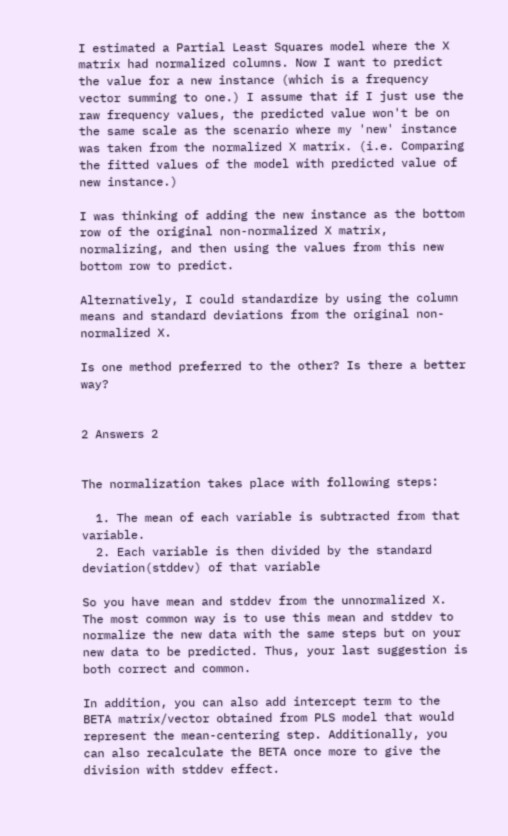I estimated a Partial Least Squares model where the X matrix had normalized columns. Now I want to predict the value for a new instance (which is a frequency vector summing to one.) I assume that if I just use the raw frequency values, the predicted value won't be on the same scale as the scenario where my 'new' instance was taken from the normalized X matrix. (i.e. Comparing the fitted values of the model with predicted value of new instance.)

I was thinking of adding the new instance as the bottom row of the original non-normalized X matrix, normalizing, and then using the values from this new bottom row to predict.

Alternatively, I could standardize by using the column means and standard deviations from the original non-normalized X.

Is one method preferred to the other? Is there a better way?


2 Answers 2


The normalization takes place with following steps:

  1. The mean of each variable is subtracted from that variable.
  2. Each variable is then divided by the standard deviation(stddev) of that variable

So you have mean and stddev from the unnormalized X. The most common way is to use this mean and stddev to normalize the new data with the same steps but on your new data to be predicted. Thus, your last suggestion is both correct and common.

In addition, you can also add intercept term to the BETA matrix/vector obtained from PLS model that would represent the mean-centering step. Additionally, you can also recalculate the BETA once more to give the division with stddev effect.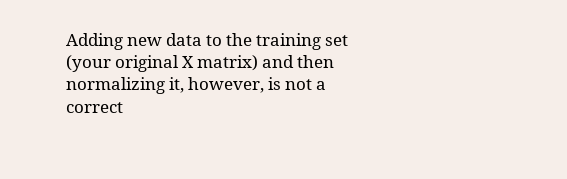Adding new data to the training set (your original X matrix) and then normalizing it, however, is not a correct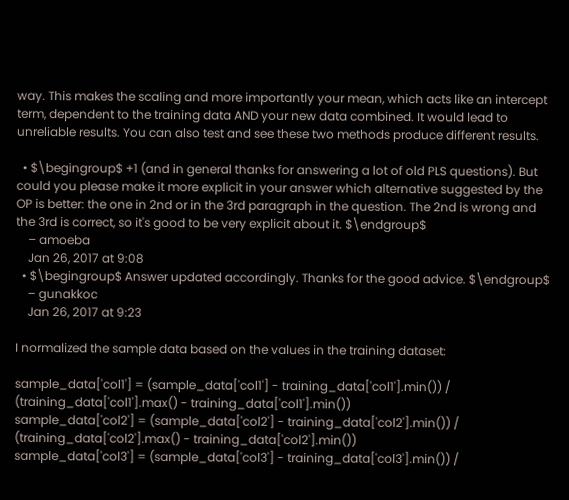way. This makes the scaling and more importantly your mean, which acts like an intercept term, dependent to the training data AND your new data combined. It would lead to unreliable results. You can also test and see these two methods produce different results.

  • $\begingroup$ +1 (and in general thanks for answering a lot of old PLS questions). But could you please make it more explicit in your answer which alternative suggested by the OP is better: the one in 2nd or in the 3rd paragraph in the question. The 2nd is wrong and the 3rd is correct, so it's good to be very explicit about it. $\endgroup$
    – amoeba
    Jan 26, 2017 at 9:08
  • $\begingroup$ Answer updated accordingly. Thanks for the good advice. $\endgroup$
    – gunakkoc
    Jan 26, 2017 at 9:23

I normalized the sample data based on the values in the training dataset:

sample_data['col1'] = (sample_data['col1'] - training_data['col1'].min()) / (training_data['col1'].max() - training_data['col1'].min())
sample_data['col2'] = (sample_data['col2'] - training_data['col2'].min()) / (training_data['col2'].max() - training_data['col2'].min())
sample_data['col3'] = (sample_data['col3'] - training_data['col3'].min()) /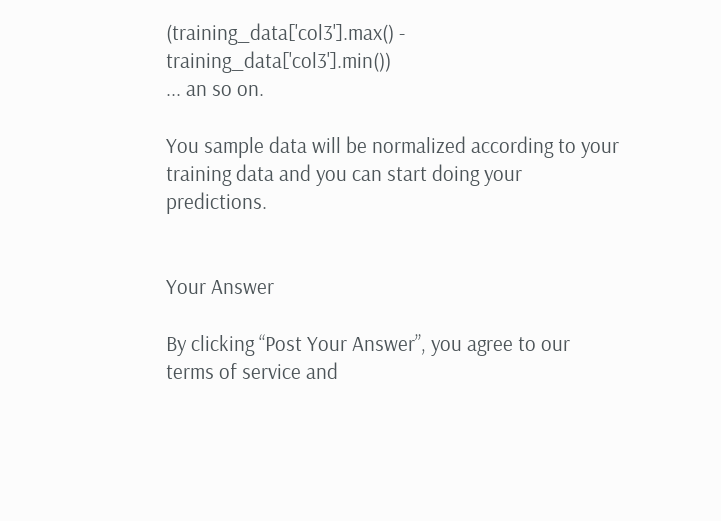(training_data['col3'].max() - training_data['col3'].min())
... an so on.

You sample data will be normalized according to your training data and you can start doing your predictions.


Your Answer

By clicking “Post Your Answer”, you agree to our terms of service and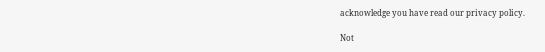acknowledge you have read our privacy policy.

Not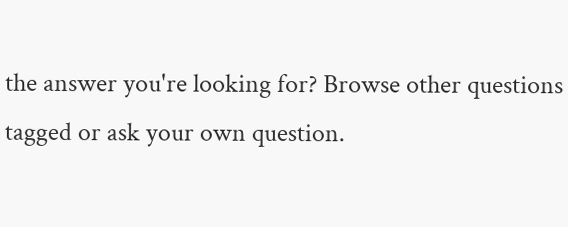the answer you're looking for? Browse other questions tagged or ask your own question.